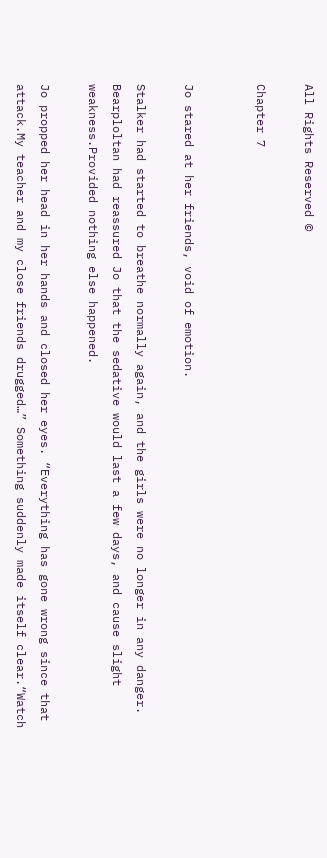All Rights Reserved ©

Chapter 7


Jo stared at her friends, void of emotion.

Stalker had started to breathe normally again, and the girls were no longer in any danger. Bearploltan had reassured Jo that the sedative would last a few days, and cause slight weakness.Provided nothing else happened.

Jo propped her head in her hands and closed her eyes. “Everything has gone wrong since that attack.My teacher and my close friends drugged…” Something suddenly made itself clear.“Watch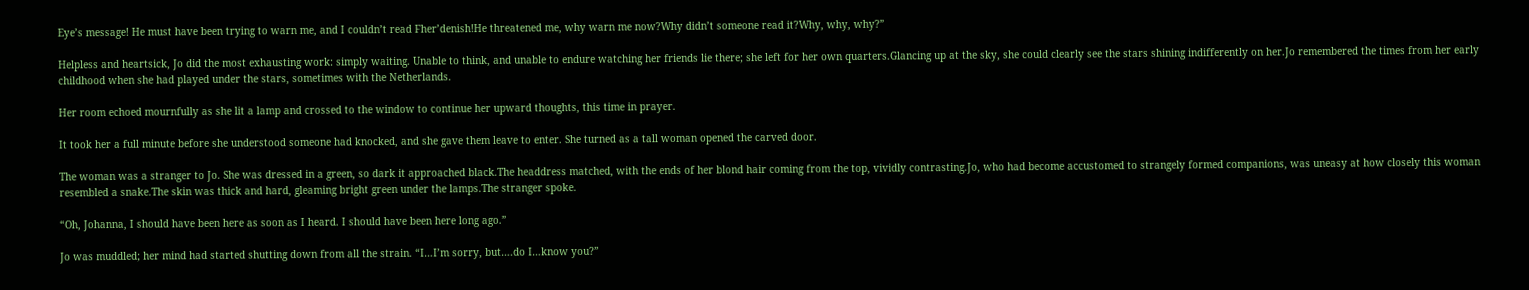Eye’s message! He must have been trying to warn me, and I couldn’t read Fher’denish!He threatened me, why warn me now?Why didn’t someone read it?Why, why, why?”

Helpless and heartsick, Jo did the most exhausting work: simply waiting. Unable to think, and unable to endure watching her friends lie there; she left for her own quarters.Glancing up at the sky, she could clearly see the stars shining indifferently on her.Jo remembered the times from her early childhood when she had played under the stars, sometimes with the Netherlands.

Her room echoed mournfully as she lit a lamp and crossed to the window to continue her upward thoughts, this time in prayer.

It took her a full minute before she understood someone had knocked, and she gave them leave to enter. She turned as a tall woman opened the carved door.

The woman was a stranger to Jo. She was dressed in a green, so dark it approached black.The headdress matched, with the ends of her blond hair coming from the top, vividly contrasting.Jo, who had become accustomed to strangely formed companions, was uneasy at how closely this woman resembled a snake.The skin was thick and hard, gleaming bright green under the lamps.The stranger spoke.

“Oh, Johanna, I should have been here as soon as I heard. I should have been here long ago.”

Jo was muddled; her mind had started shutting down from all the strain. “I…I’m sorry, but….do I…know you?”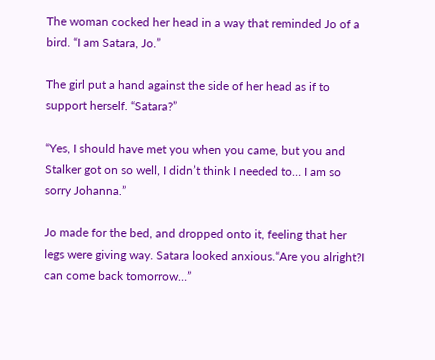The woman cocked her head in a way that reminded Jo of a bird. “I am Satara, Jo.”

The girl put a hand against the side of her head as if to support herself. “Satara?”

“Yes, I should have met you when you came, but you and Stalker got on so well, I didn’t think I needed to… I am so sorry Johanna.”

Jo made for the bed, and dropped onto it, feeling that her legs were giving way. Satara looked anxious.“Are you alright?I can come back tomorrow…”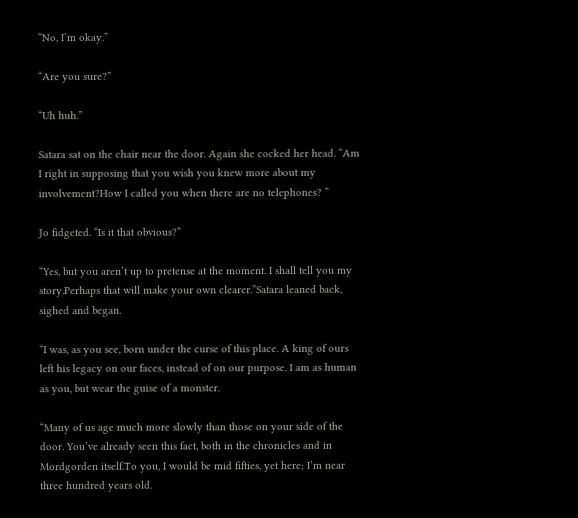“No, I’m okay.”

“Are you sure?”

“Uh huh.”

Satara sat on the chair near the door. Again she cocked her head. “Am I right in supposing that you wish you knew more about my involvement?How I called you when there are no telephones? ”

Jo fidgeted. “Is it that obvious?”

“Yes, but you aren’t up to pretense at the moment. I shall tell you my story.Perhaps that will make your own clearer.”Satara leaned back, sighed and began.

“I was, as you see, born under the curse of this place. A king of ours left his legacy on our faces, instead of on our purpose. I am as human as you, but wear the guise of a monster.

“Many of us age much more slowly than those on your side of the door. You’ve already seen this fact, both in the chronicles and in Mordgorden itself.To you, I would be mid fifties, yet here; I’m near three hundred years old.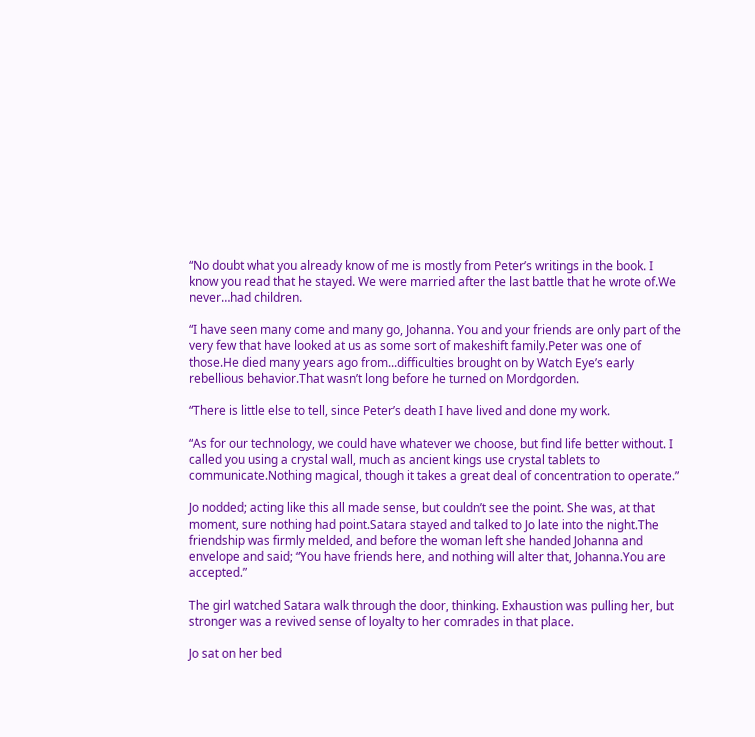“No doubt what you already know of me is mostly from Peter’s writings in the book. I know you read that he stayed. We were married after the last battle that he wrote of.We never…had children.

“I have seen many come and many go, Johanna. You and your friends are only part of the very few that have looked at us as some sort of makeshift family.Peter was one of those.He died many years ago from...difficulties brought on by Watch Eye’s early rebellious behavior.That wasn’t long before he turned on Mordgorden.

“There is little else to tell, since Peter’s death I have lived and done my work.

“As for our technology, we could have whatever we choose, but find life better without. I called you using a crystal wall, much as ancient kings use crystal tablets to communicate.Nothing magical, though it takes a great deal of concentration to operate.”

Jo nodded; acting like this all made sense, but couldn’t see the point. She was, at that moment, sure nothing had point.Satara stayed and talked to Jo late into the night.The friendship was firmly melded, and before the woman left she handed Johanna and envelope and said; “You have friends here, and nothing will alter that, Johanna.You are accepted.”

The girl watched Satara walk through the door, thinking. Exhaustion was pulling her, but stronger was a revived sense of loyalty to her comrades in that place.

Jo sat on her bed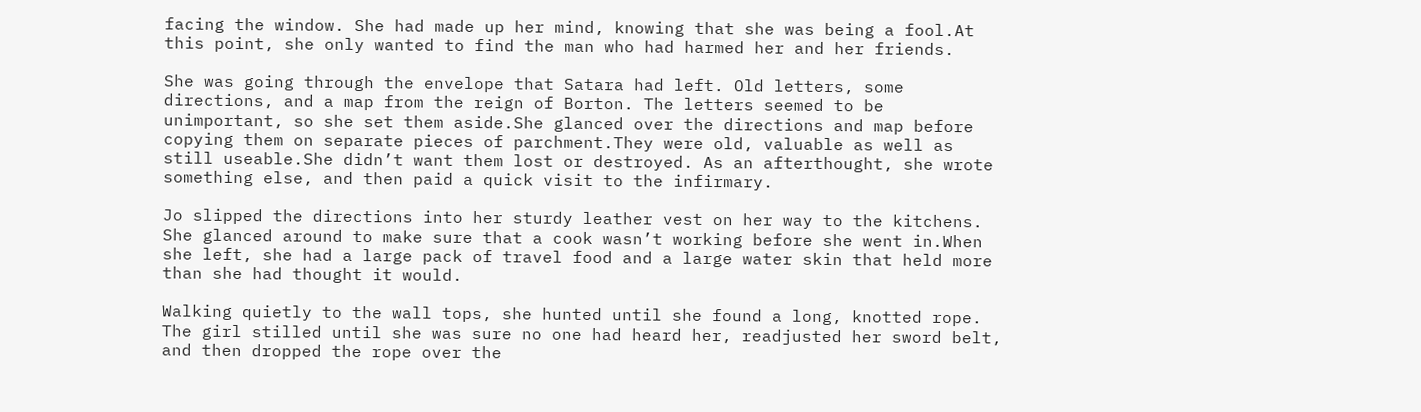facing the window. She had made up her mind, knowing that she was being a fool.At this point, she only wanted to find the man who had harmed her and her friends.

She was going through the envelope that Satara had left. Old letters, some directions, and a map from the reign of Borton. The letters seemed to be unimportant, so she set them aside.She glanced over the directions and map before copying them on separate pieces of parchment.They were old, valuable as well as still useable.She didn’t want them lost or destroyed. As an afterthought, she wrote something else, and then paid a quick visit to the infirmary.

Jo slipped the directions into her sturdy leather vest on her way to the kitchens. She glanced around to make sure that a cook wasn’t working before she went in.When she left, she had a large pack of travel food and a large water skin that held more than she had thought it would.

Walking quietly to the wall tops, she hunted until she found a long, knotted rope. The girl stilled until she was sure no one had heard her, readjusted her sword belt, and then dropped the rope over the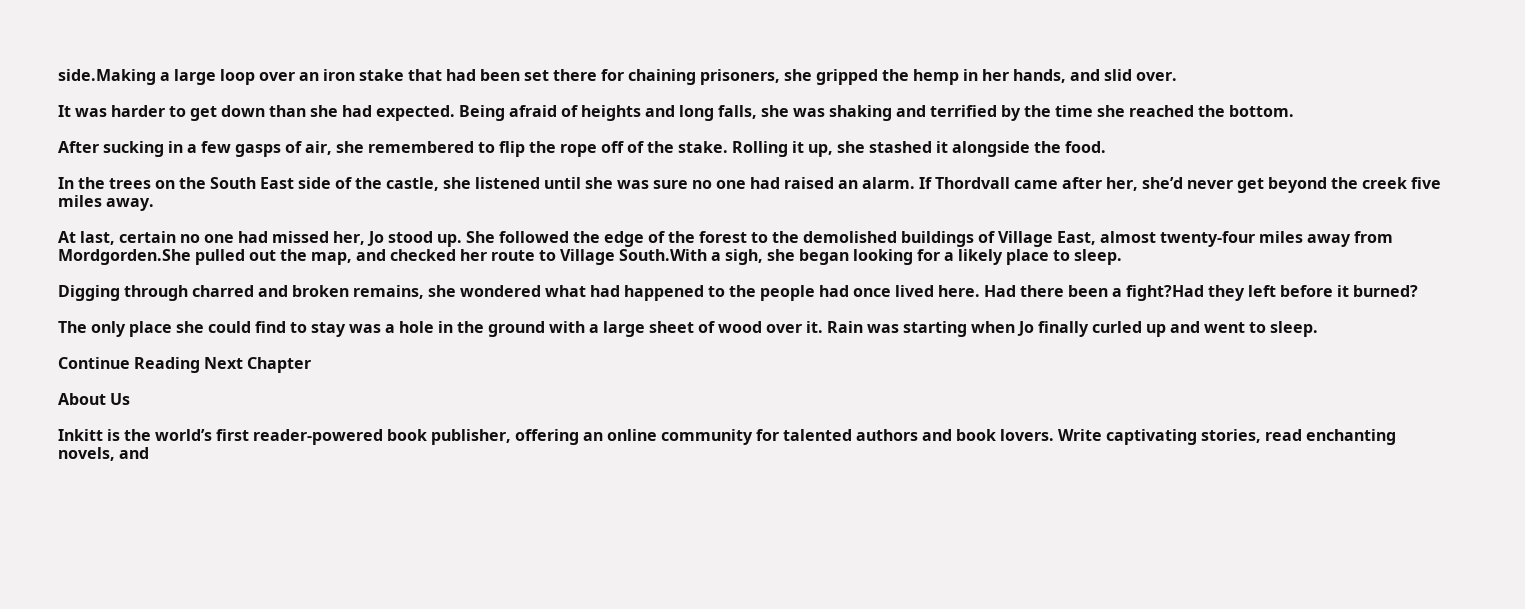side.Making a large loop over an iron stake that had been set there for chaining prisoners, she gripped the hemp in her hands, and slid over.

It was harder to get down than she had expected. Being afraid of heights and long falls, she was shaking and terrified by the time she reached the bottom.

After sucking in a few gasps of air, she remembered to flip the rope off of the stake. Rolling it up, she stashed it alongside the food.

In the trees on the South East side of the castle, she listened until she was sure no one had raised an alarm. If Thordvall came after her, she’d never get beyond the creek five miles away.

At last, certain no one had missed her, Jo stood up. She followed the edge of the forest to the demolished buildings of Village East, almost twenty-four miles away from Mordgorden.She pulled out the map, and checked her route to Village South.With a sigh, she began looking for a likely place to sleep.

Digging through charred and broken remains, she wondered what had happened to the people had once lived here. Had there been a fight?Had they left before it burned?

The only place she could find to stay was a hole in the ground with a large sheet of wood over it. Rain was starting when Jo finally curled up and went to sleep.

Continue Reading Next Chapter

About Us

Inkitt is the world’s first reader-powered book publisher, offering an online community for talented authors and book lovers. Write captivating stories, read enchanting novels, and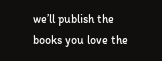we’ll publish the books you love the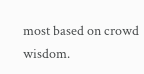most based on crowd wisdom.